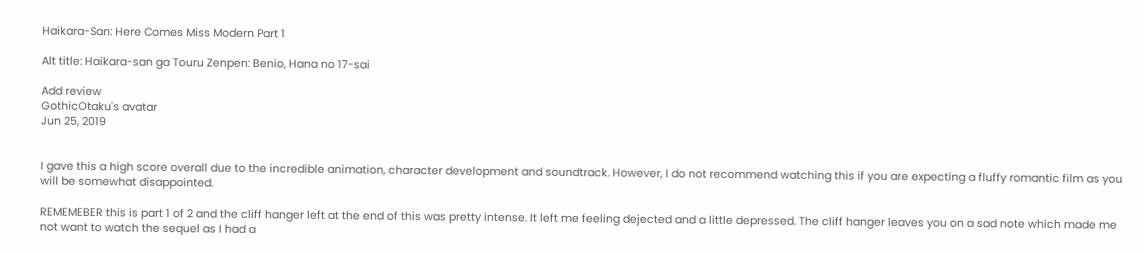Haikara-San: Here Comes Miss Modern Part 1

Alt title: Haikara-san ga Touru Zenpen: Benio, Hana no 17-sai

Add review
GothicOtaku's avatar
Jun 25, 2019


I gave this a high score overall due to the incredible animation, character development and soundtrack. However, I do not recommend watching this if you are expecting a fluffy romantic film as you will be somewhat disappointed.

REMEMEBER this is part 1 of 2 and the cliff hanger left at the end of this was pretty intense. It left me feeling dejected and a little depressed. The cliff hanger leaves you on a sad note which made me not want to watch the sequel as I had a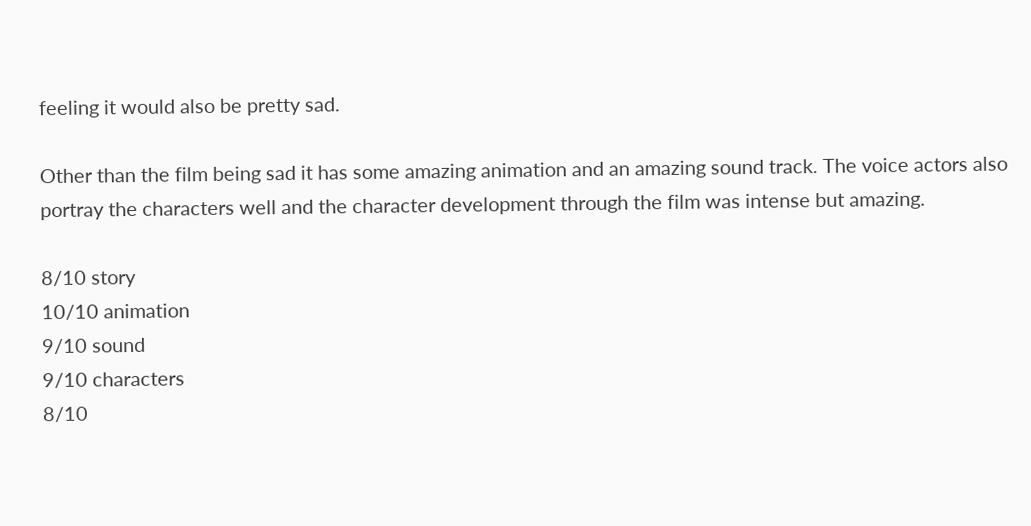feeling it would also be pretty sad.

Other than the film being sad it has some amazing animation and an amazing sound track. The voice actors also portray the characters well and the character development through the film was intense but amazing.

8/10 story
10/10 animation
9/10 sound
9/10 characters
8/10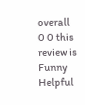overall
0 0 this review is Funny Helpful